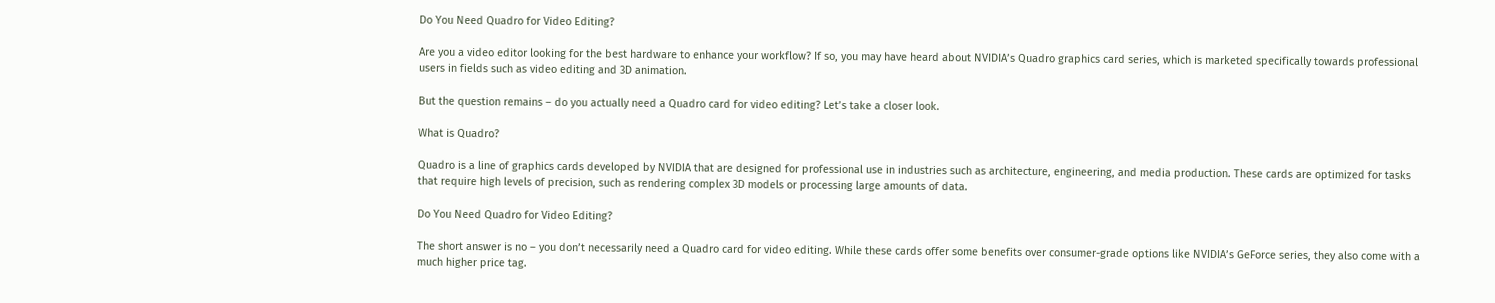Do You Need Quadro for Video Editing?

Are you a video editor looking for the best hardware to enhance your workflow? If so, you may have heard about NVIDIA’s Quadro graphics card series, which is marketed specifically towards professional users in fields such as video editing and 3D animation.

But the question remains – do you actually need a Quadro card for video editing? Let’s take a closer look.

What is Quadro?

Quadro is a line of graphics cards developed by NVIDIA that are designed for professional use in industries such as architecture, engineering, and media production. These cards are optimized for tasks that require high levels of precision, such as rendering complex 3D models or processing large amounts of data.

Do You Need Quadro for Video Editing?

The short answer is no – you don’t necessarily need a Quadro card for video editing. While these cards offer some benefits over consumer-grade options like NVIDIA’s GeForce series, they also come with a much higher price tag.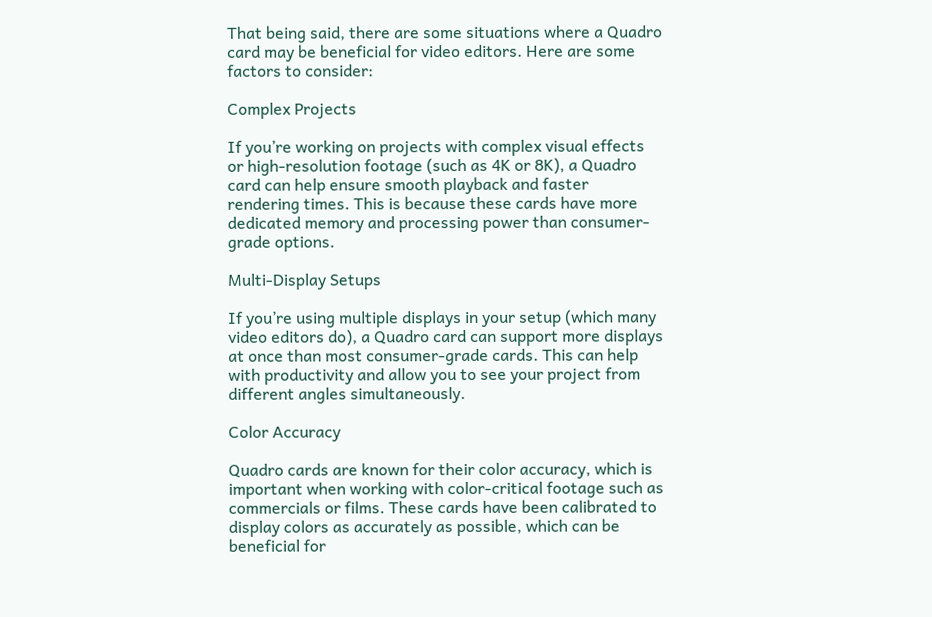That being said, there are some situations where a Quadro card may be beneficial for video editors. Here are some factors to consider:

Complex Projects

If you’re working on projects with complex visual effects or high-resolution footage (such as 4K or 8K), a Quadro card can help ensure smooth playback and faster rendering times. This is because these cards have more dedicated memory and processing power than consumer-grade options.

Multi-Display Setups

If you’re using multiple displays in your setup (which many video editors do), a Quadro card can support more displays at once than most consumer-grade cards. This can help with productivity and allow you to see your project from different angles simultaneously.

Color Accuracy

Quadro cards are known for their color accuracy, which is important when working with color-critical footage such as commercials or films. These cards have been calibrated to display colors as accurately as possible, which can be beneficial for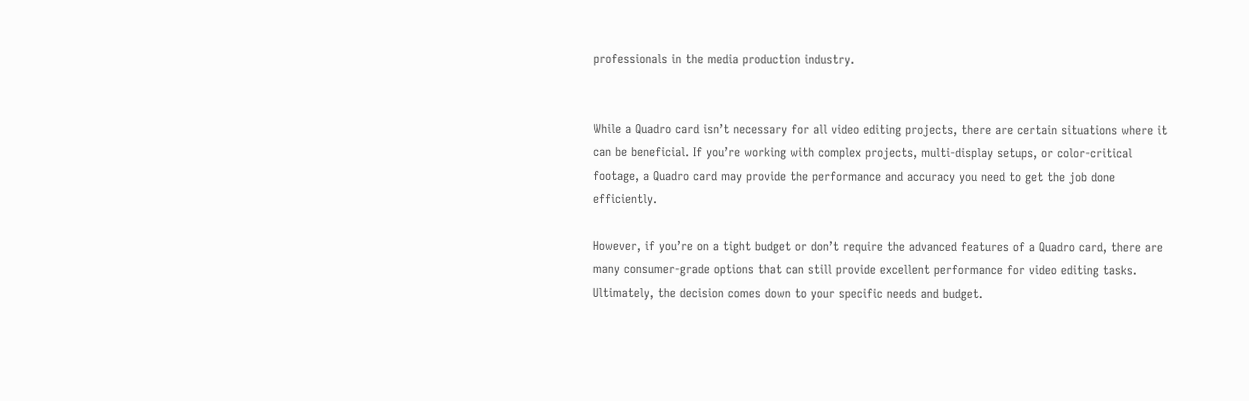professionals in the media production industry.


While a Quadro card isn’t necessary for all video editing projects, there are certain situations where it can be beneficial. If you’re working with complex projects, multi-display setups, or color-critical footage, a Quadro card may provide the performance and accuracy you need to get the job done efficiently.

However, if you’re on a tight budget or don’t require the advanced features of a Quadro card, there are many consumer-grade options that can still provide excellent performance for video editing tasks. Ultimately, the decision comes down to your specific needs and budget.